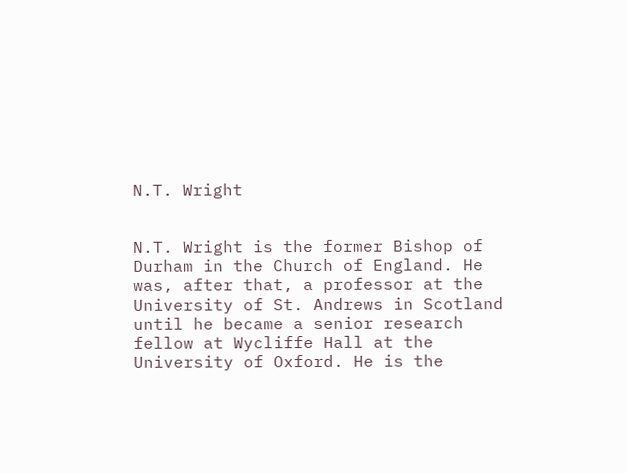N.T. Wright


N.T. Wright is the former Bishop of Durham in the Church of England. He was, after that, a professor at the University of St. Andrews in Scotland until he became a senior research fellow at Wycliffe Hall at the University of Oxford. He is the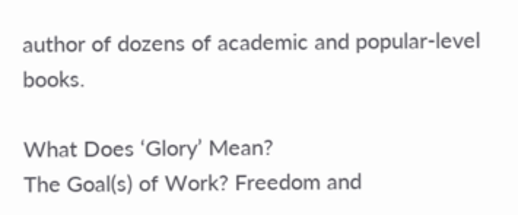author of dozens of academic and popular-level books.

What Does ‘Glory’ Mean?
The Goal(s) of Work? Freedom and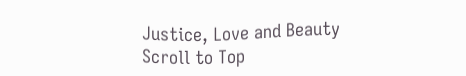Justice, Love and Beauty
Scroll to Top